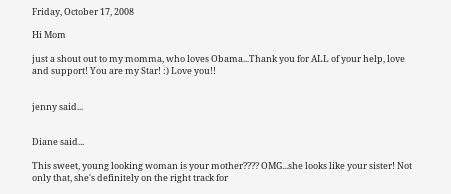Friday, October 17, 2008

Hi Mom

just a shout out to my momma, who loves Obama...Thank you for ALL of your help, love and support! You are my Star! :) Love you!!


jenny said...


Diane said...

This sweet, young looking woman is your mother???? OMG...she looks like your sister! Not only that, she's definitely on the right track for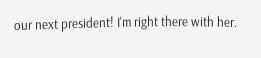our next president! I'm right there with her.